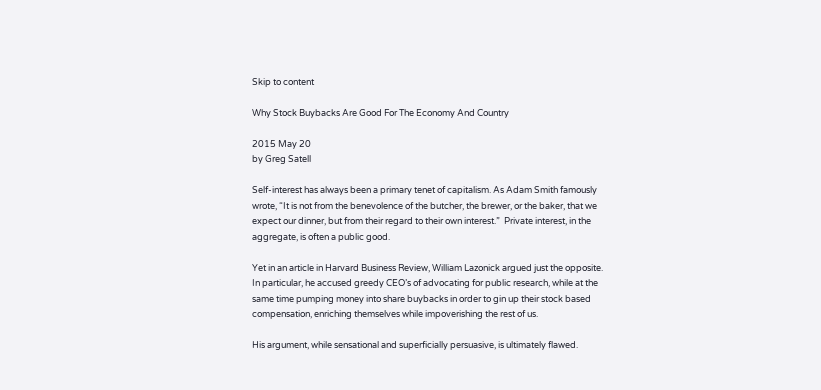Skip to content

Why Stock Buybacks Are Good For The Economy And Country

2015 May 20
by Greg Satell

Self-interest has always been a primary tenet of capitalism. As Adam Smith famously wrote, “It is not from the benevolence of the butcher, the brewer, or the baker, that we expect our dinner, but from their regard to their own interest.”  Private interest, in the aggregate, is often a public good.

Yet in an article in Harvard Business Review, William Lazonick argued just the opposite.  In particular, he accused greedy CEO’s of advocating for public research, while at the same time pumping money into share buybacks in order to gin up their stock based compensation, enriching themselves while impoverishing the rest of us.

His argument, while sensational and superficially persuasive, is ultimately flawed.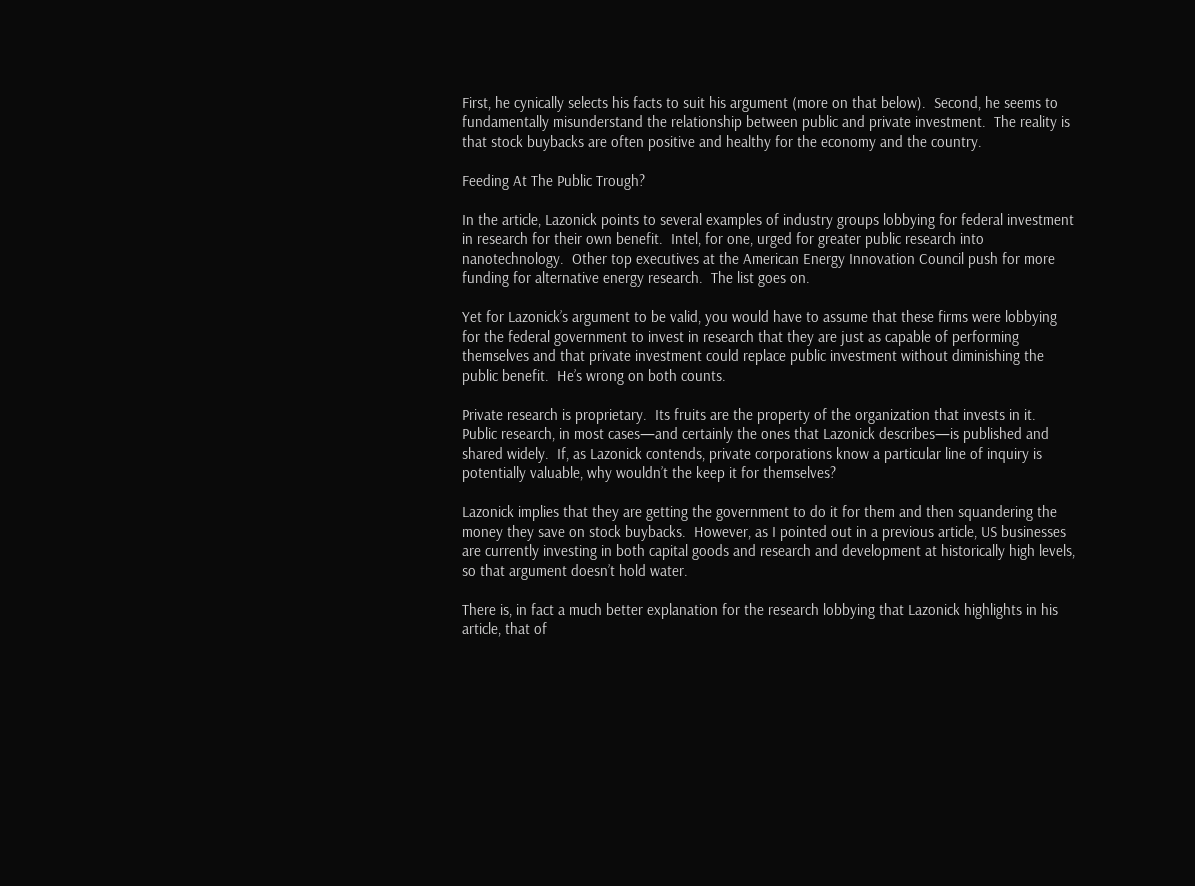First, he cynically selects his facts to suit his argument (more on that below).  Second, he seems to fundamentally misunderstand the relationship between public and private investment.  The reality is that stock buybacks are often positive and healthy for the economy and the country.

Feeding At The Public Trough?

In the article, Lazonick points to several examples of industry groups lobbying for federal investment in research for their own benefit.  Intel, for one, urged for greater public research into nanotechnology.  Other top executives at the American Energy Innovation Council push for more funding for alternative energy research.  The list goes on.

Yet for Lazonick’s argument to be valid, you would have to assume that these firms were lobbying for the federal government to invest in research that they are just as capable of performing themselves and that private investment could replace public investment without diminishing the public benefit.  He’s wrong on both counts.

Private research is proprietary.  Its fruits are the property of the organization that invests in it.  Public research, in most cases—and certainly the ones that Lazonick describes—is published and shared widely.  If, as Lazonick contends, private corporations know a particular line of inquiry is potentially valuable, why wouldn’t the keep it for themselves?

Lazonick implies that they are getting the government to do it for them and then squandering the money they save on stock buybacks.  However, as I pointed out in a previous article, US businesses are currently investing in both capital goods and research and development at historically high levels, so that argument doesn’t hold water.

There is, in fact a much better explanation for the research lobbying that Lazonick highlights in his article, that of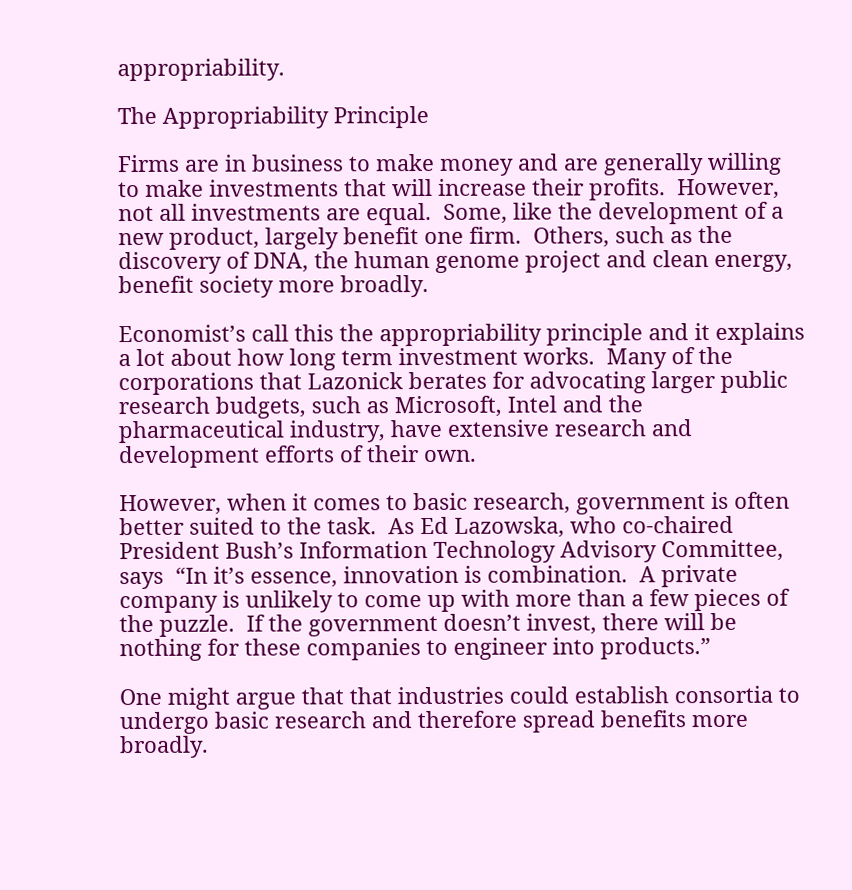appropriability.

The Appropriability Principle

Firms are in business to make money and are generally willing to make investments that will increase their profits.  However, not all investments are equal.  Some, like the development of a new product, largely benefit one firm.  Others, such as the discovery of DNA, the human genome project and clean energy, benefit society more broadly.

Economist’s call this the appropriability principle and it explains a lot about how long term investment works.  Many of the corporations that Lazonick berates for advocating larger public research budgets, such as Microsoft, Intel and the pharmaceutical industry, have extensive research and development efforts of their own.

However, when it comes to basic research, government is often better suited to the task.  As Ed Lazowska, who co-chaired President Bush’s Information Technology Advisory Committee, says  “In it’s essence, innovation is combination.  A private company is unlikely to come up with more than a few pieces of the puzzle.  If the government doesn’t invest, there will be nothing for these companies to engineer into products.”

One might argue that that industries could establish consortia to undergo basic research and therefore spread benefits more broadly.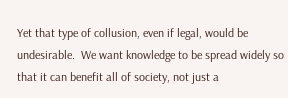Yet that type of collusion, even if legal, would be undesirable.  We want knowledge to be spread widely so that it can benefit all of society, not just a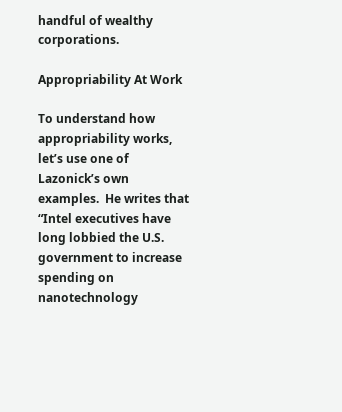handful of wealthy corporations.

Appropriability At Work

To understand how appropriability works, let’s use one of Lazonick’s own examples.  He writes that “Intel executives have long lobbied the U.S. government to increase spending on nanotechnology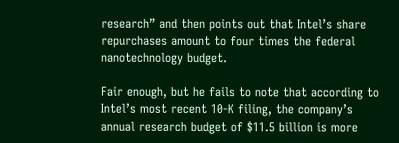research” and then points out that Intel’s share repurchases amount to four times the federal nanotechnology budget.

Fair enough, but he fails to note that according to Intel’s most recent 10-K filing, the company’s annual research budget of $11.5 billion is more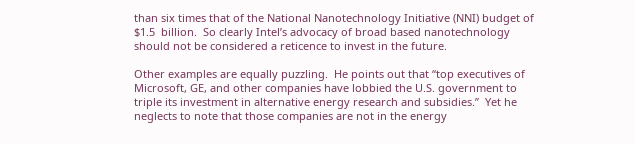than six times that of the National Nanotechnology Initiative (NNI) budget of $1.5  billion.  So clearly Intel’s advocacy of broad based nanotechnology should not be considered a reticence to invest in the future.

Other examples are equally puzzling.  He points out that “top executives of Microsoft, GE, and other companies have lobbied the U.S. government to triple its investment in alternative energy research and subsidies.”  Yet he neglects to note that those companies are not in the energy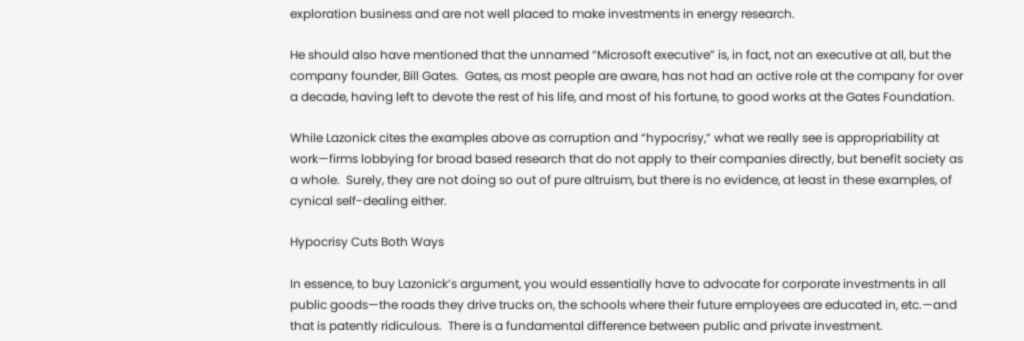exploration business and are not well placed to make investments in energy research.

He should also have mentioned that the unnamed “Microsoft executive” is, in fact, not an executive at all, but the company founder, Bill Gates.  Gates, as most people are aware, has not had an active role at the company for over a decade, having left to devote the rest of his life, and most of his fortune, to good works at the Gates Foundation.

While Lazonick cites the examples above as corruption and “hypocrisy,” what we really see is appropriability at work—firms lobbying for broad based research that do not apply to their companies directly, but benefit society as a whole.  Surely, they are not doing so out of pure altruism, but there is no evidence, at least in these examples, of cynical self-dealing either.

Hypocrisy Cuts Both Ways

In essence, to buy Lazonick’s argument, you would essentially have to advocate for corporate investments in all public goods—the roads they drive trucks on, the schools where their future employees are educated in, etc.—and that is patently ridiculous.  There is a fundamental difference between public and private investment.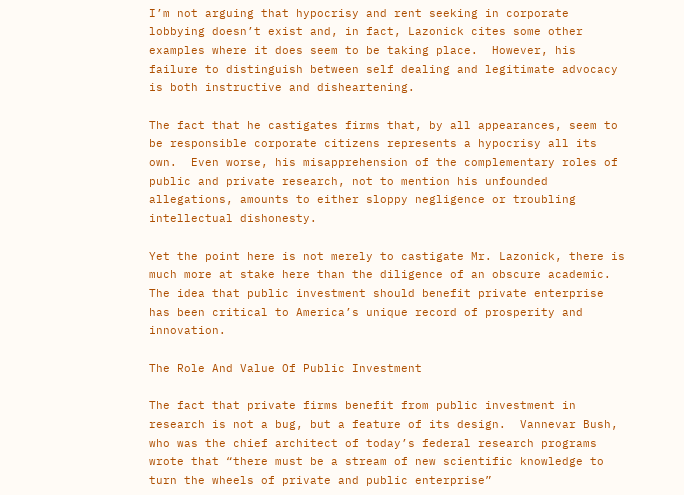I’m not arguing that hypocrisy and rent seeking in corporate lobbying doesn’t exist and, in fact, Lazonick cites some other examples where it does seem to be taking place.  However, his failure to distinguish between self dealing and legitimate advocacy is both instructive and disheartening.

The fact that he castigates firms that, by all appearances, seem to be responsible corporate citizens represents a hypocrisy all its own.  Even worse, his misapprehension of the complementary roles of public and private research, not to mention his unfounded allegations, amounts to either sloppy negligence or troubling intellectual dishonesty.

Yet the point here is not merely to castigate Mr. Lazonick, there is much more at stake here than the diligence of an obscure academic.  The idea that public investment should benefit private enterprise has been critical to America’s unique record of prosperity and innovation.

The Role And Value Of Public Investment

The fact that private firms benefit from public investment in research is not a bug, but a feature of its design.  Vannevar Bush, who was the chief architect of today’s federal research programs wrote that “there must be a stream of new scientific knowledge to turn the wheels of private and public enterprise”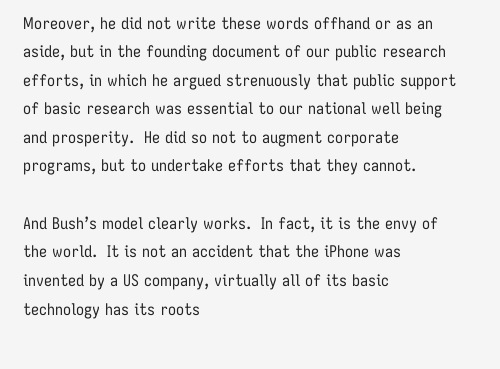Moreover, he did not write these words offhand or as an aside, but in the founding document of our public research efforts, in which he argued strenuously that public support of basic research was essential to our national well being and prosperity.  He did so not to augment corporate programs, but to undertake efforts that they cannot.

And Bush’s model clearly works.  In fact, it is the envy of the world.  It is not an accident that the iPhone was invented by a US company, virtually all of its basic technology has its roots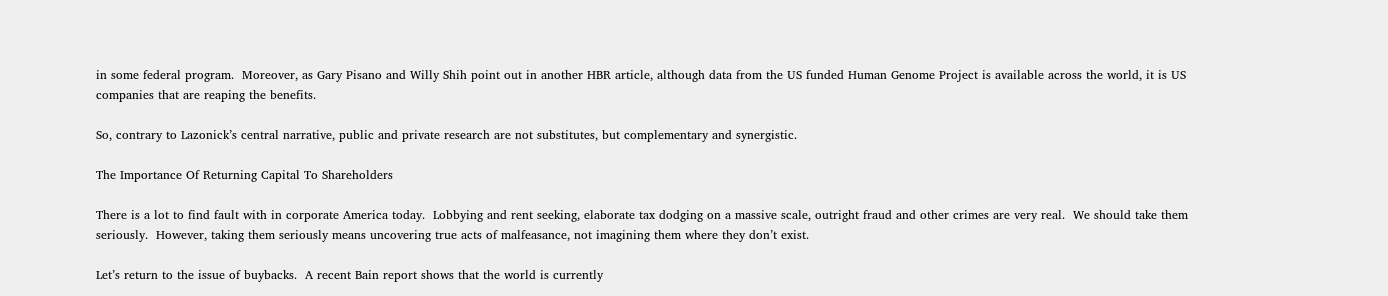in some federal program.  Moreover, as Gary Pisano and Willy Shih point out in another HBR article, although data from the US funded Human Genome Project is available across the world, it is US companies that are reaping the benefits.

So, contrary to Lazonick’s central narrative, public and private research are not substitutes, but complementary and synergistic.

The Importance Of Returning Capital To Shareholders

There is a lot to find fault with in corporate America today.  Lobbying and rent seeking, elaborate tax dodging on a massive scale, outright fraud and other crimes are very real.  We should take them seriously.  However, taking them seriously means uncovering true acts of malfeasance, not imagining them where they don’t exist.

Let’s return to the issue of buybacks.  A recent Bain report shows that the world is currently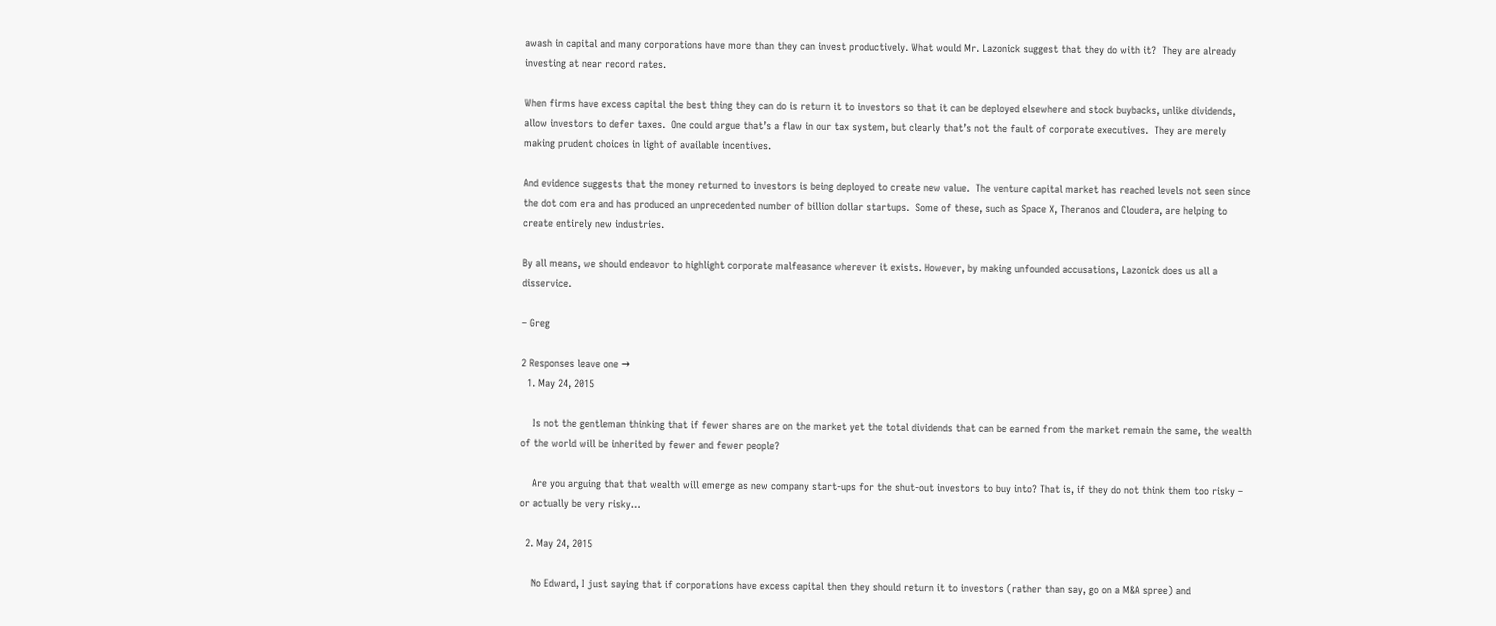awash in capital and many corporations have more than they can invest productively. What would Mr. Lazonick suggest that they do with it?  They are already investing at near record rates.

When firms have excess capital the best thing they can do is return it to investors so that it can be deployed elsewhere and stock buybacks, unlike dividends, allow investors to defer taxes.  One could argue that’s a flaw in our tax system, but clearly that’s not the fault of corporate executives.  They are merely making prudent choices in light of available incentives.

And evidence suggests that the money returned to investors is being deployed to create new value.  The venture capital market has reached levels not seen since the dot com era and has produced an unprecedented number of billion dollar startups.  Some of these, such as Space X, Theranos and Cloudera, are helping to create entirely new industries.

By all means, we should endeavor to highlight corporate malfeasance wherever it exists. However, by making unfounded accusations, Lazonick does us all a disservice.

– Greg

2 Responses leave one →
  1. May 24, 2015

    Is not the gentleman thinking that if fewer shares are on the market yet the total dividends that can be earned from the market remain the same, the wealth of the world will be inherited by fewer and fewer people?

    Are you arguing that that wealth will emerge as new company start-ups for the shut-out investors to buy into? That is, if they do not think them too risky – or actually be very risky…

  2. May 24, 2015

    No Edward, I just saying that if corporations have excess capital then they should return it to investors (rather than say, go on a M&A spree) and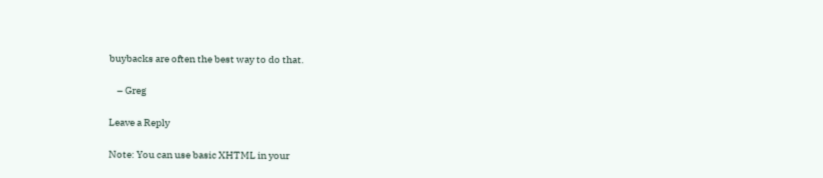buybacks are often the best way to do that.

    – Greg

Leave a Reply

Note: You can use basic XHTML in your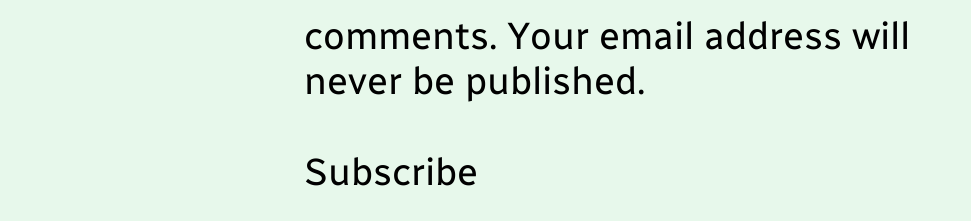comments. Your email address will never be published.

Subscribe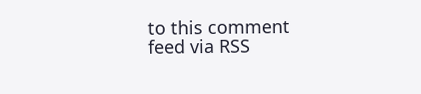to this comment feed via RSS